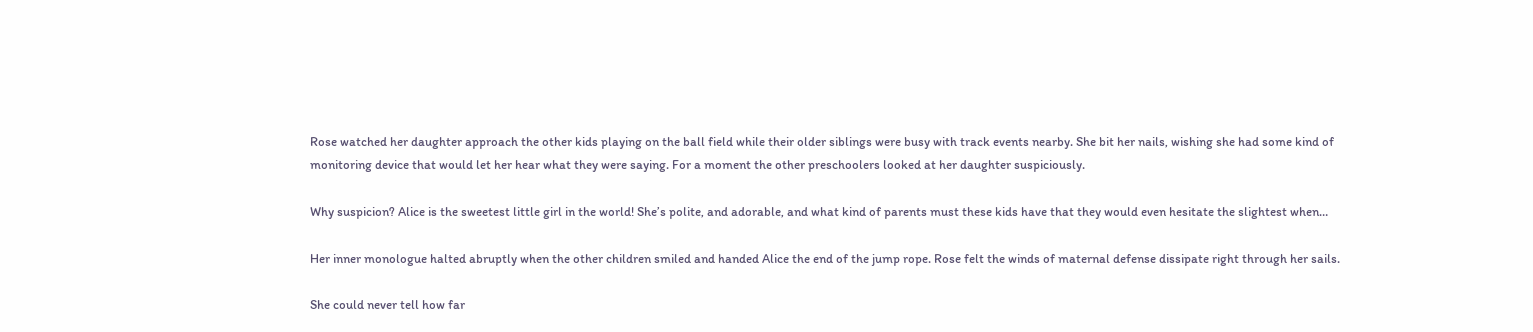Rose watched her daughter approach the other kids playing on the ball field while their older siblings were busy with track events nearby. She bit her nails, wishing she had some kind of monitoring device that would let her hear what they were saying. For a moment the other preschoolers looked at her daughter suspiciously.

Why suspicion? Alice is the sweetest little girl in the world! She’s polite, and adorable, and what kind of parents must these kids have that they would even hesitate the slightest when…

Her inner monologue halted abruptly when the other children smiled and handed Alice the end of the jump rope. Rose felt the winds of maternal defense dissipate right through her sails.

She could never tell how far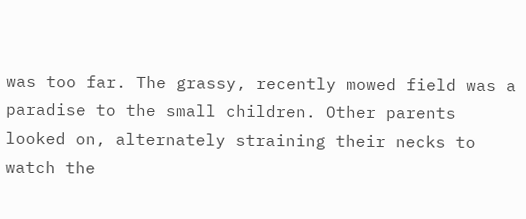was too far. The grassy, recently mowed field was a paradise to the small children. Other parents looked on, alternately straining their necks to watch the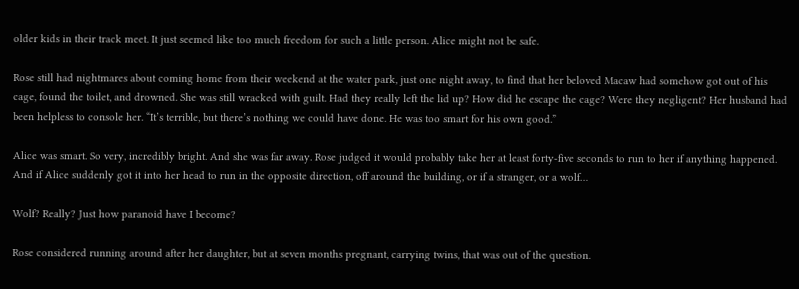older kids in their track meet. It just seemed like too much freedom for such a little person. Alice might not be safe.

Rose still had nightmares about coming home from their weekend at the water park, just one night away, to find that her beloved Macaw had somehow got out of his cage, found the toilet, and drowned. She was still wracked with guilt. Had they really left the lid up? How did he escape the cage? Were they negligent? Her husband had been helpless to console her. “It’s terrible, but there’s nothing we could have done. He was too smart for his own good.”

Alice was smart. So very, incredibly bright. And she was far away. Rose judged it would probably take her at least forty-five seconds to run to her if anything happened. And if Alice suddenly got it into her head to run in the opposite direction, off around the building, or if a stranger, or a wolf…

Wolf? Really? Just how paranoid have I become?

Rose considered running around after her daughter, but at seven months pregnant, carrying twins, that was out of the question.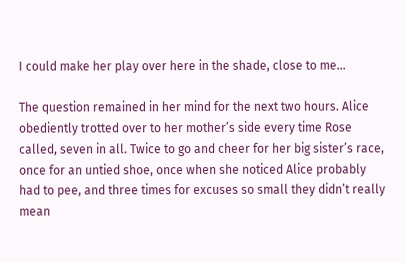I could make her play over here in the shade, close to me…

The question remained in her mind for the next two hours. Alice obediently trotted over to her mother’s side every time Rose called, seven in all. Twice to go and cheer for her big sister’s race, once for an untied shoe, once when she noticed Alice probably had to pee, and three times for excuses so small they didn’t really mean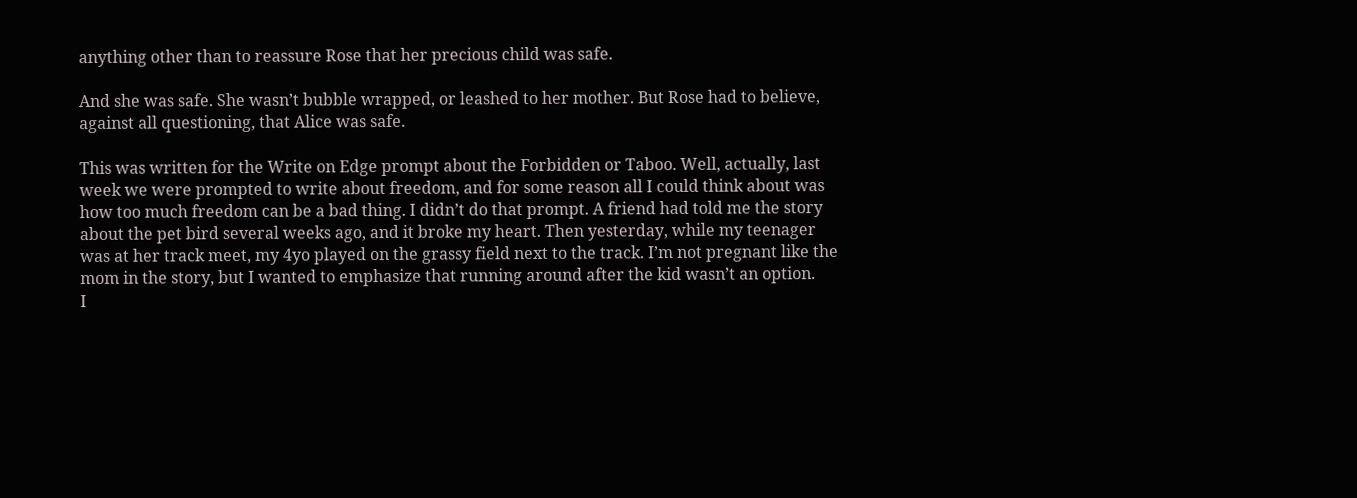anything other than to reassure Rose that her precious child was safe.

And she was safe. She wasn’t bubble wrapped, or leashed to her mother. But Rose had to believe, against all questioning, that Alice was safe.

This was written for the Write on Edge prompt about the Forbidden or Taboo. Well, actually, last week we were prompted to write about freedom, and for some reason all I could think about was how too much freedom can be a bad thing. I didn’t do that prompt. A friend had told me the story about the pet bird several weeks ago, and it broke my heart. Then yesterday, while my teenager was at her track meet, my 4yo played on the grassy field next to the track. I’m not pregnant like the mom in the story, but I wanted to emphasize that running around after the kid wasn’t an option.
I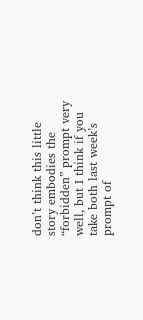don’t think this little story embodies the “forbidden” prompt very well, but I think if you take both last week’s prompt of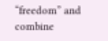“freedom” and combine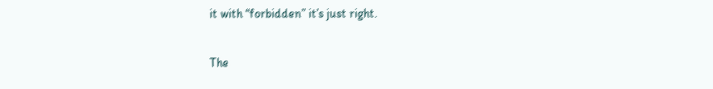it with “forbidden” it’s just right.

The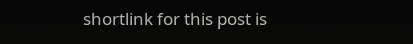shortlink for this post is